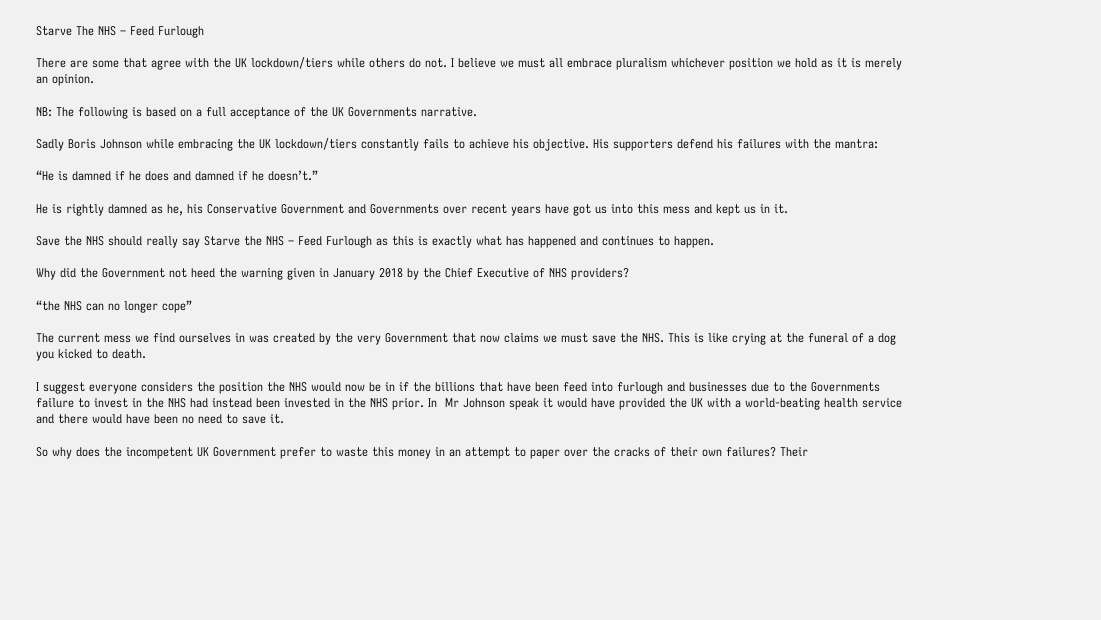Starve The NHS – Feed Furlough

There are some that agree with the UK lockdown/tiers while others do not. I believe we must all embrace pluralism whichever position we hold as it is merely an opinion.

NB: The following is based on a full acceptance of the UK Governments narrative.

Sadly Boris Johnson while embracing the UK lockdown/tiers constantly fails to achieve his objective. His supporters defend his failures with the mantra:

“He is damned if he does and damned if he doesn’t.”

He is rightly damned as he, his Conservative Government and Governments over recent years have got us into this mess and kept us in it.

Save the NHS should really say Starve the NHS – Feed Furlough as this is exactly what has happened and continues to happen.

Why did the Government not heed the warning given in January 2018 by the Chief Executive of NHS providers?

“the NHS can no longer cope”

The current mess we find ourselves in was created by the very Government that now claims we must save the NHS. This is like crying at the funeral of a dog you kicked to death.

I suggest everyone considers the position the NHS would now be in if the billions that have been feed into furlough and businesses due to the Governments failure to invest in the NHS had instead been invested in the NHS prior. In  Mr Johnson speak it would have provided the UK with a world-beating health service and there would have been no need to save it.

So why does the incompetent UK Government prefer to waste this money in an attempt to paper over the cracks of their own failures? Their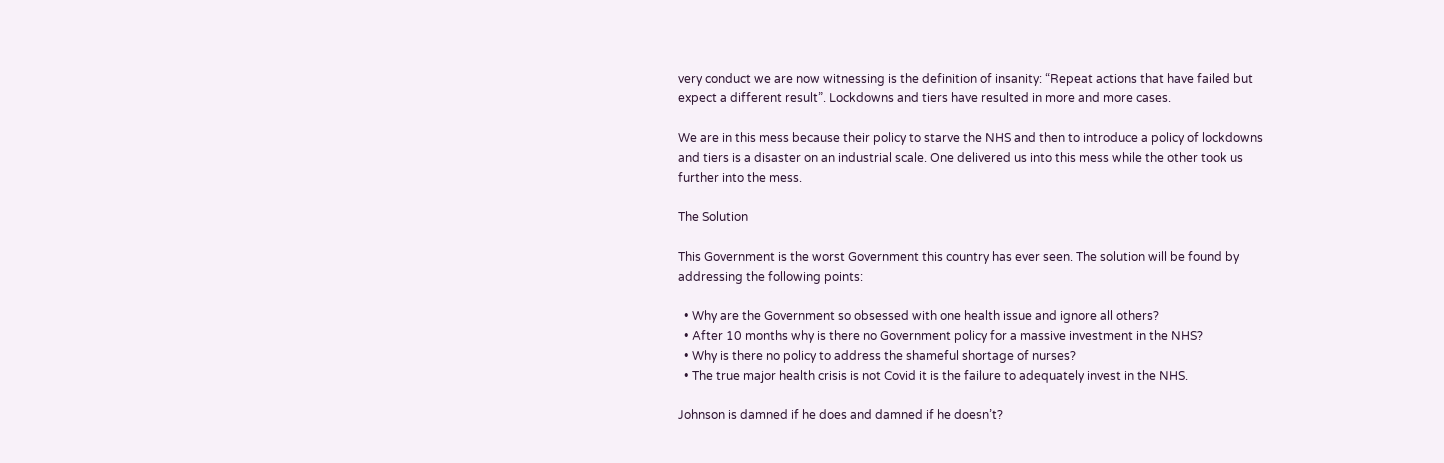very conduct we are now witnessing is the definition of insanity: “Repeat actions that have failed but expect a different result”. Lockdowns and tiers have resulted in more and more cases.

We are in this mess because their policy to starve the NHS and then to introduce a policy of lockdowns and tiers is a disaster on an industrial scale. One delivered us into this mess while the other took us further into the mess.

The Solution

This Government is the worst Government this country has ever seen. The solution will be found by addressing the following points:

  • Why are the Government so obsessed with one health issue and ignore all others?
  • After 10 months why is there no Government policy for a massive investment in the NHS?
  • Why is there no policy to address the shameful shortage of nurses?
  • The true major health crisis is not Covid it is the failure to adequately invest in the NHS.

Johnson is damned if he does and damned if he doesn’t?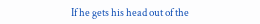If he gets his head out of the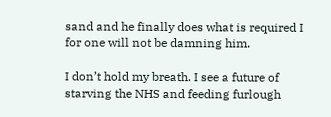sand and he finally does what is required I for one will not be damning him.

I don’t hold my breath. I see a future of starving the NHS and feeding furlough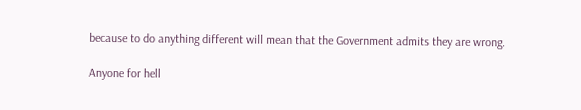because to do anything different will mean that the Government admits they are wrong.

Anyone for hell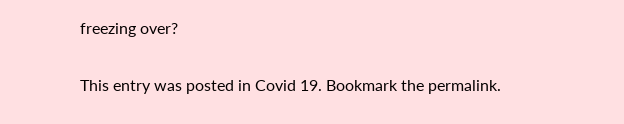freezing over?

This entry was posted in Covid 19. Bookmark the permalink.